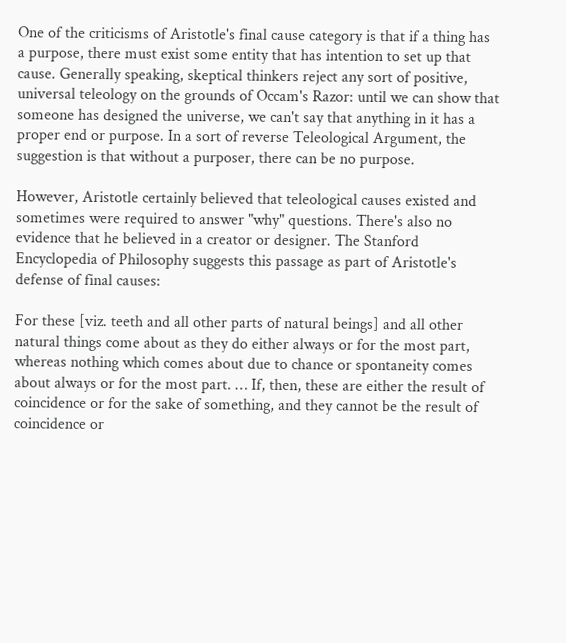One of the criticisms of Aristotle's final cause category is that if a thing has a purpose, there must exist some entity that has intention to set up that cause. Generally speaking, skeptical thinkers reject any sort of positive, universal teleology on the grounds of Occam's Razor: until we can show that someone has designed the universe, we can't say that anything in it has a proper end or purpose. In a sort of reverse Teleological Argument, the suggestion is that without a purposer, there can be no purpose.

However, Aristotle certainly believed that teleological causes existed and sometimes were required to answer "why" questions. There's also no evidence that he believed in a creator or designer. The Stanford Encyclopedia of Philosophy suggests this passage as part of Aristotle's defense of final causes:

For these [viz. teeth and all other parts of natural beings] and all other natural things come about as they do either always or for the most part, whereas nothing which comes about due to chance or spontaneity comes about always or for the most part. … If, then, these are either the result of coincidence or for the sake of something, and they cannot be the result of coincidence or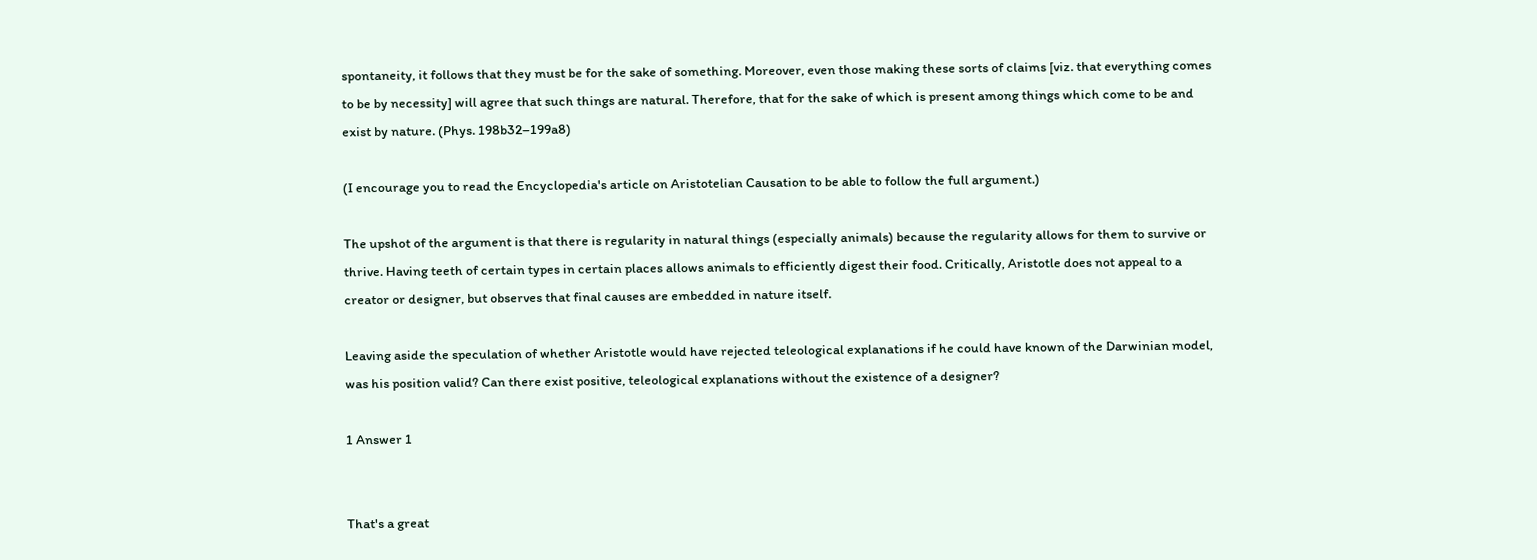spontaneity, it follows that they must be for the sake of something. Moreover, even those making these sorts of claims [viz. that everything comes to be by necessity] will agree that such things are natural. Therefore, that for the sake of which is present among things which come to be and exist by nature. (Phys. 198b32–199a8)

(I encourage you to read the Encyclopedia's article on Aristotelian Causation to be able to follow the full argument.)

The upshot of the argument is that there is regularity in natural things (especially animals) because the regularity allows for them to survive or thrive. Having teeth of certain types in certain places allows animals to efficiently digest their food. Critically, Aristotle does not appeal to a creator or designer, but observes that final causes are embedded in nature itself.

Leaving aside the speculation of whether Aristotle would have rejected teleological explanations if he could have known of the Darwinian model, was his position valid? Can there exist positive, teleological explanations without the existence of a designer?

1 Answer 1


That's a great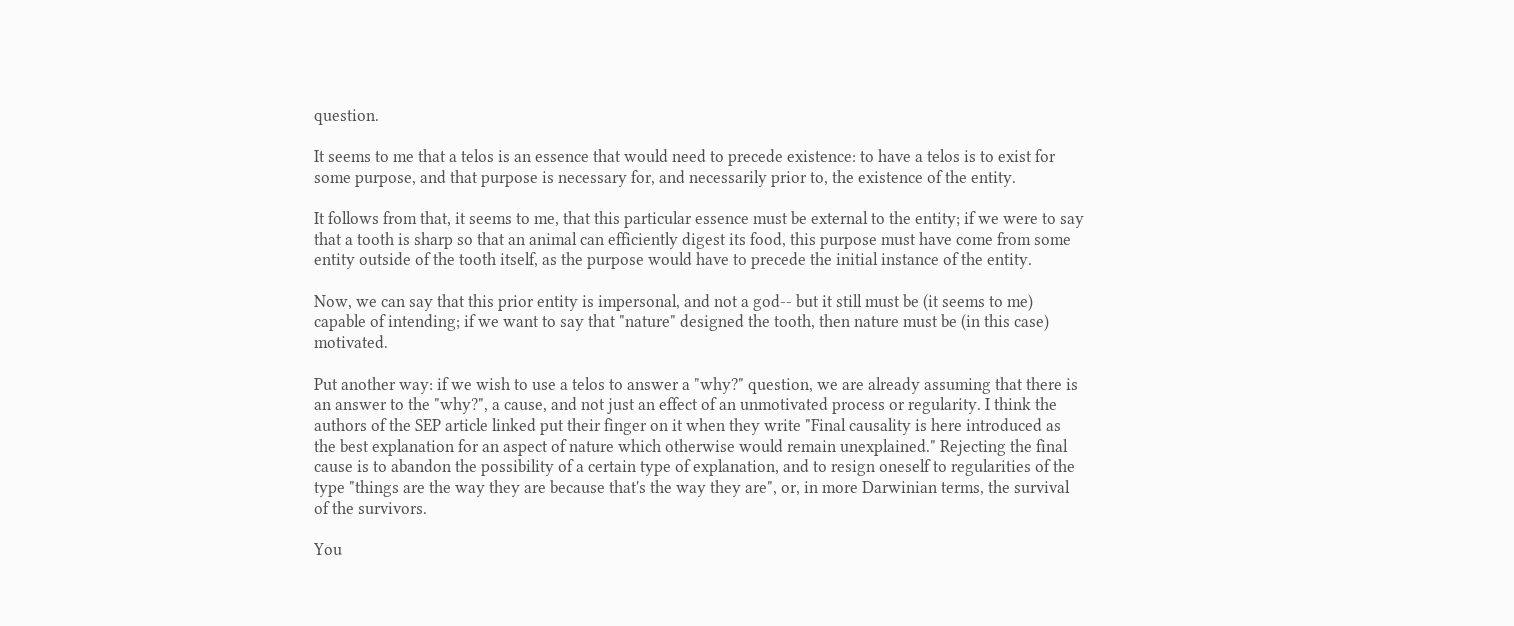question.

It seems to me that a telos is an essence that would need to precede existence: to have a telos is to exist for some purpose, and that purpose is necessary for, and necessarily prior to, the existence of the entity.

It follows from that, it seems to me, that this particular essence must be external to the entity; if we were to say that a tooth is sharp so that an animal can efficiently digest its food, this purpose must have come from some entity outside of the tooth itself, as the purpose would have to precede the initial instance of the entity.

Now, we can say that this prior entity is impersonal, and not a god-- but it still must be (it seems to me) capable of intending; if we want to say that "nature" designed the tooth, then nature must be (in this case) motivated.

Put another way: if we wish to use a telos to answer a "why?" question, we are already assuming that there is an answer to the "why?", a cause, and not just an effect of an unmotivated process or regularity. I think the authors of the SEP article linked put their finger on it when they write "Final causality is here introduced as the best explanation for an aspect of nature which otherwise would remain unexplained." Rejecting the final cause is to abandon the possibility of a certain type of explanation, and to resign oneself to regularities of the type "things are the way they are because that's the way they are", or, in more Darwinian terms, the survival of the survivors.

You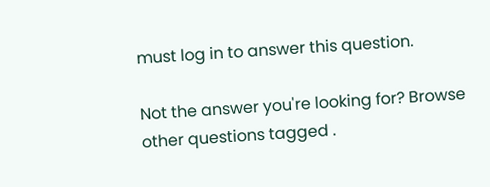must log in to answer this question.

Not the answer you're looking for? Browse other questions tagged .